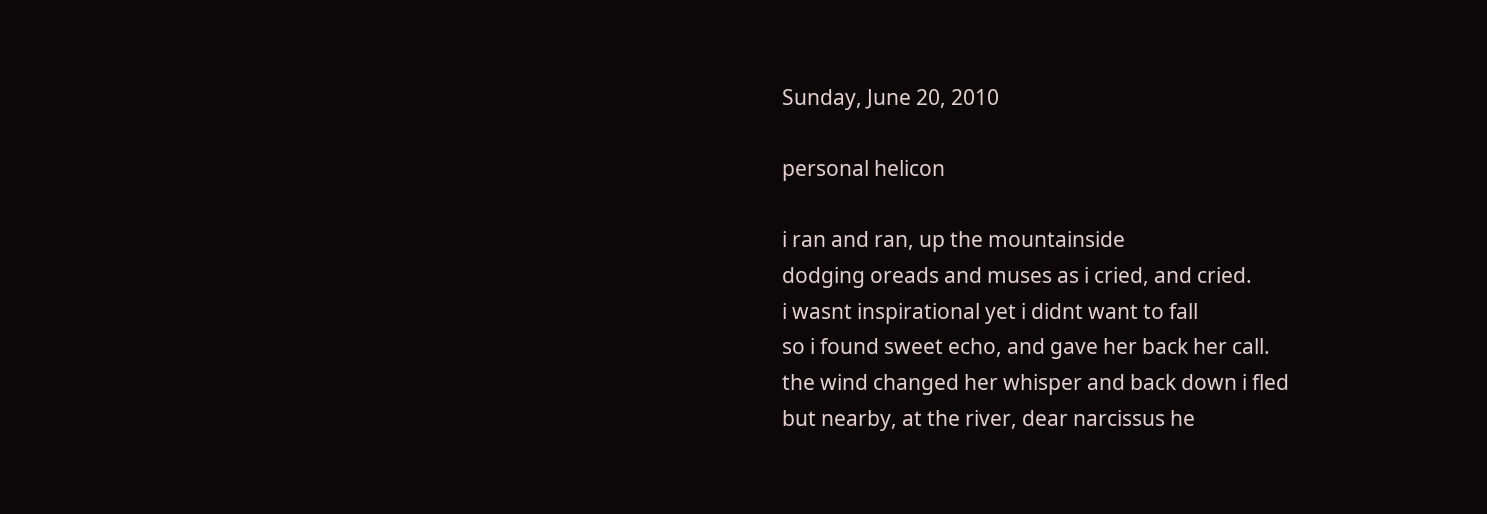Sunday, June 20, 2010

personal helicon

i ran and ran, up the mountainside
dodging oreads and muses as i cried, and cried.
i wasnt inspirational yet i didnt want to fall
so i found sweet echo, and gave her back her call.
the wind changed her whisper and back down i fled
but nearby, at the river, dear narcissus he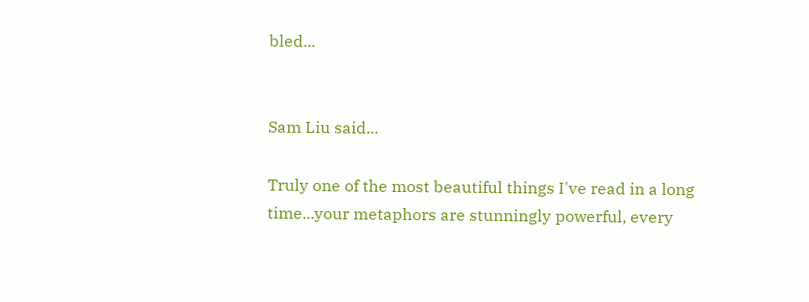bled...


Sam Liu said...

Truly one of the most beautiful things I've read in a long time...your metaphors are stunningly powerful, every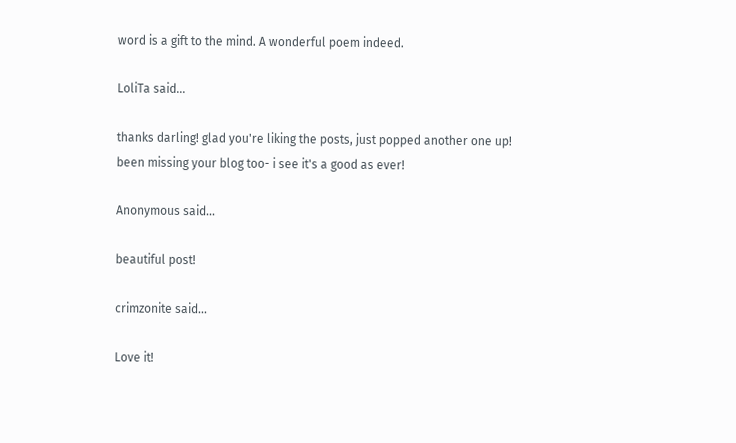word is a gift to the mind. A wonderful poem indeed.

LoliTa said...

thanks darling! glad you're liking the posts, just popped another one up!
been missing your blog too- i see it's a good as ever!

Anonymous said...

beautiful post!

crimzonite said...

Love it!